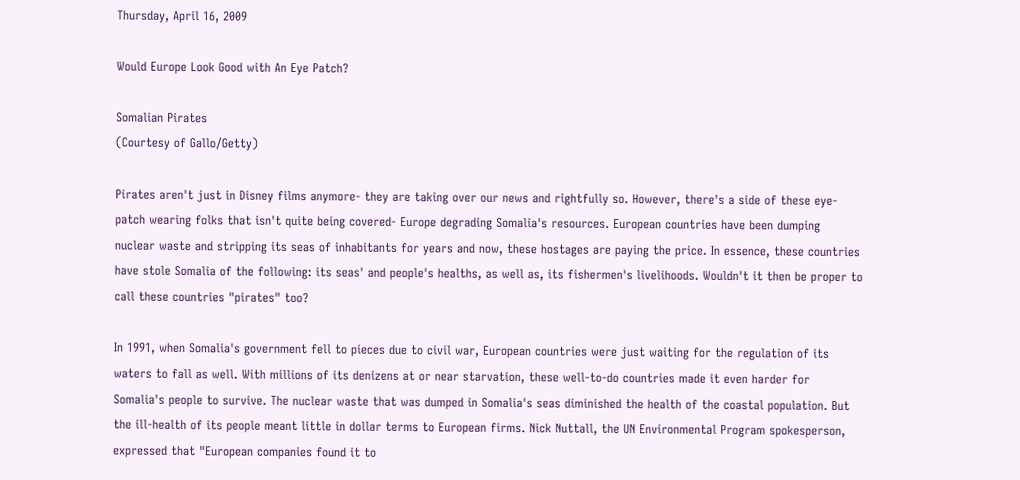Thursday, April 16, 2009

Would Europe Look Good with An Eye Patch?

Somalian Pirates
(Courtesy of Gallo/Getty)

Pirates aren't just in Disney films anymore- they are taking over our news and rightfully so. However, there's a side of these eye-patch wearing folks that isn't quite being covered- Europe degrading Somalia's resources. European countries have been dumping nuclear waste and stripping its seas of inhabitants for years and now, these hostages are paying the price. In essence, these countries have stole Somalia of the following: its seas' and people's healths, as well as, its fishermen's livelihoods. Wouldn't it then be proper to call these countries "pirates" too?

In 1991, when Somalia's government fell to pieces due to civil war, European countries were just waiting for the regulation of its waters to fall as well. With millions of its denizens at or near starvation, these well-to-do countries made it even harder for Somalia's people to survive. The nuclear waste that was dumped in Somalia's seas diminished the health of the coastal population. But the ill-health of its people meant little in dollar terms to European firms. Nick Nuttall, the UN Environmental Program spokesperson, expressed that "European companies found it to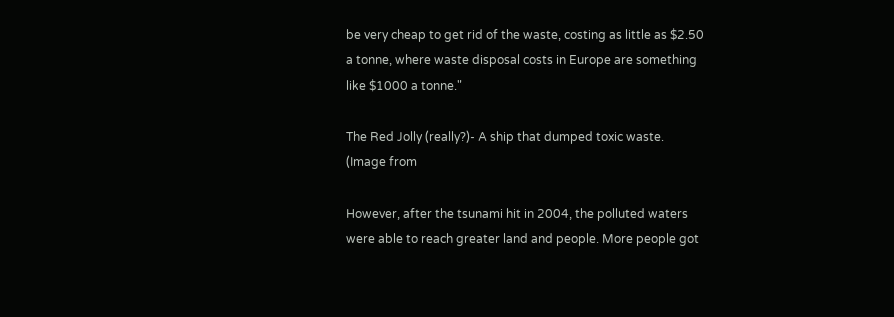be very cheap to get rid of the waste, costing as little as $2.50 a tonne, where waste disposal costs in Europe are something like $1000 a tonne."

The Red Jolly (really?)- A ship that dumped toxic waste.
(Image from

However, after the tsunami hit in 2004, the polluted waters were able to reach greater land and people. More people got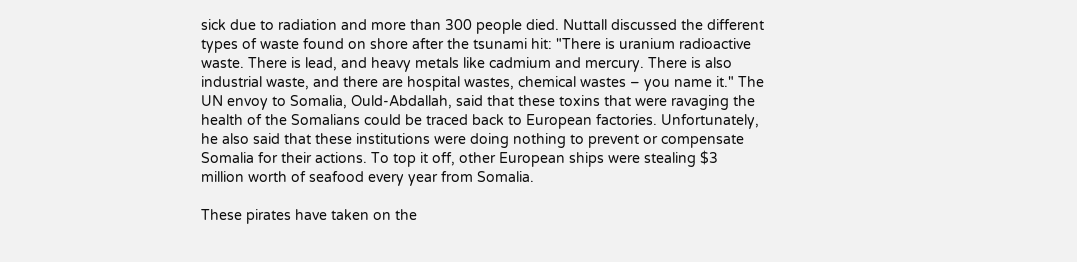sick due to radiation and more than 300 people died. Nuttall discussed the different types of waste found on shore after the tsunami hit: "There is uranium radioactive waste. There is lead, and heavy metals like cadmium and mercury. There is also industrial waste, and there are hospital wastes, chemical wastes – you name it." The UN envoy to Somalia, Ould-Abdallah, said that these toxins that were ravaging the health of the Somalians could be traced back to European factories. Unfortunately, he also said that these institutions were doing nothing to prevent or compensate Somalia for their actions. To top it off, other European ships were stealing $3 million worth of seafood every year from Somalia.

These pirates have taken on the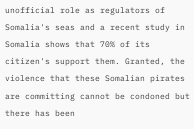unofficial role as regulators of Somalia's seas and a recent study in Somalia shows that 70% of its citizen's support them. Granted, the violence that these Somalian pirates are committing cannot be condoned but there has been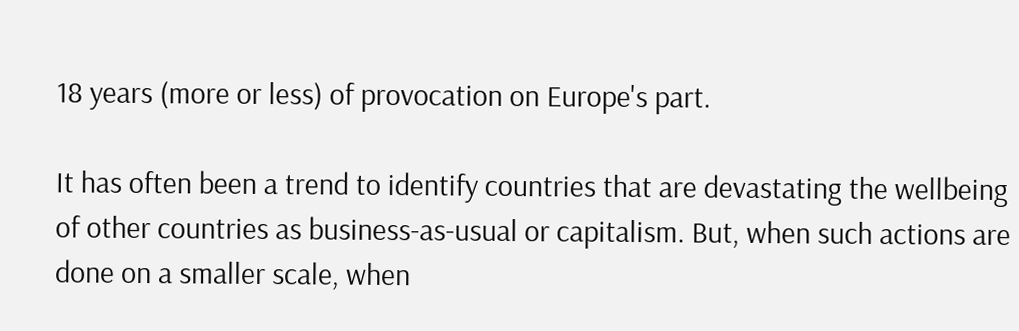18 years (more or less) of provocation on Europe's part.

It has often been a trend to identify countries that are devastating the wellbeing of other countries as business-as-usual or capitalism. But, when such actions are done on a smaller scale, when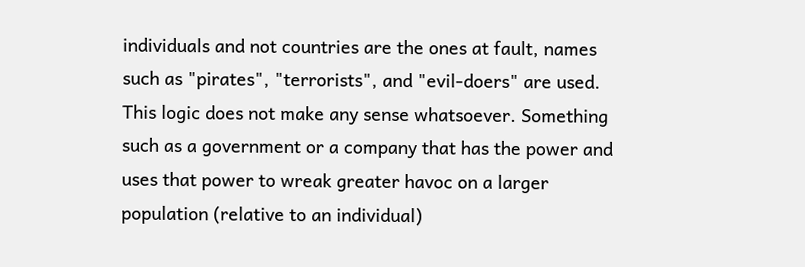individuals and not countries are the ones at fault, names such as "pirates", "terrorists", and "evil-doers" are used. This logic does not make any sense whatsoever. Something such as a government or a company that has the power and uses that power to wreak greater havoc on a larger population (relative to an individual)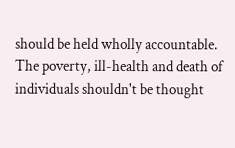should be held wholly accountable. The poverty, ill-health and death of individuals shouldn't be thought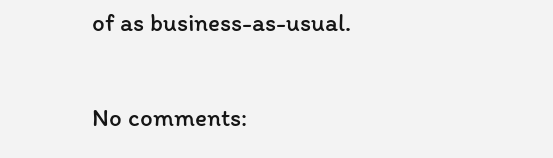of as business-as-usual.

No comments: